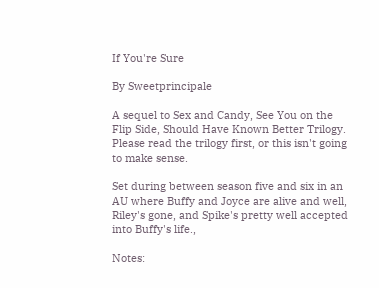If You're Sure

By Sweetprincipale

A sequel to Sex and Candy, See You on the Flip Side, Should Have Known Better Trilogy. Please read the trilogy first, or this isn't going to make sense.

Set during between season five and six in an AU where Buffy and Joyce are alive and well, Riley's gone, and Spike's pretty well accepted into Buffy's life.,

Notes: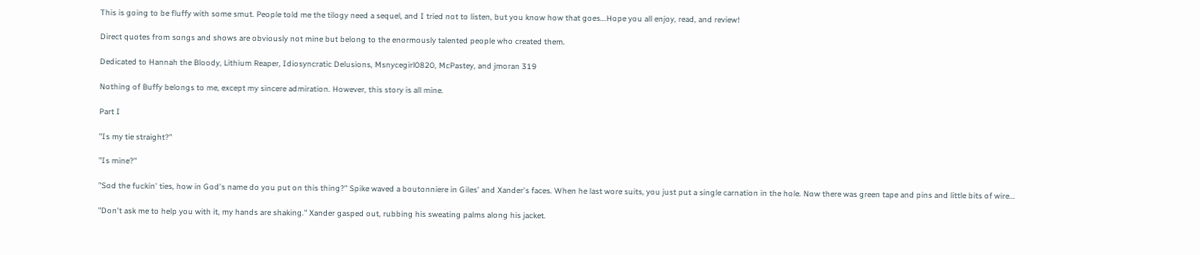This is going to be fluffy with some smut. People told me the tilogy need a sequel, and I tried not to listen, but you know how that goes...Hope you all enjoy, read, and review!

Direct quotes from songs and shows are obviously not mine but belong to the enormously talented people who created them.

Dedicated to Hannah the Bloody, Lithium Reaper, Idiosyncratic Delusions, Msnycegirl0820, McPastey, and jmoran 319

Nothing of Buffy belongs to me, except my sincere admiration. However, this story is all mine.

Part I

"Is my tie straight?"

"Is mine?"

"Sod the fuckin' ties, how in God's name do you put on this thing?" Spike waved a boutonniere in Giles' and Xander's faces. When he last wore suits, you just put a single carnation in the hole. Now there was green tape and pins and little bits of wire...

"Don't ask me to help you with it, my hands are shaking." Xander gasped out, rubbing his sweating palms along his jacket.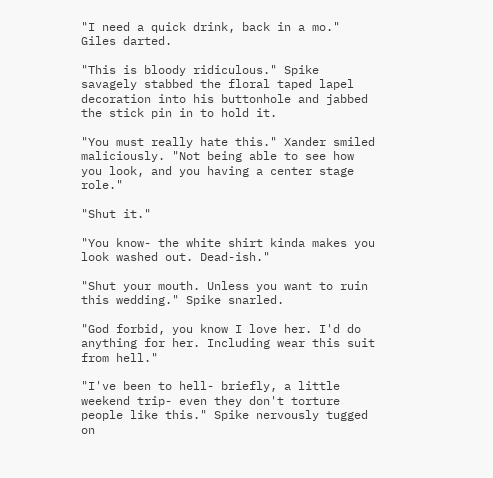"I need a quick drink, back in a mo." Giles darted.

"This is bloody ridiculous." Spike savagely stabbed the floral taped lapel decoration into his buttonhole and jabbed the stick pin in to hold it.

"You must really hate this." Xander smiled maliciously. "Not being able to see how you look, and you having a center stage role."

"Shut it."

"You know- the white shirt kinda makes you look washed out. Dead-ish."

"Shut your mouth. Unless you want to ruin this wedding." Spike snarled.

"God forbid, you know I love her. I'd do anything for her. Including wear this suit from hell."

"I've been to hell- briefly, a little weekend trip- even they don't torture people like this." Spike nervously tugged on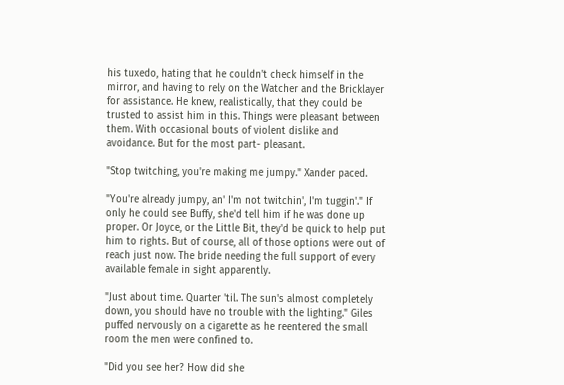his tuxedo, hating that he couldn't check himself in the mirror, and having to rely on the Watcher and the Bricklayer for assistance. He knew, realistically, that they could be trusted to assist him in this. Things were pleasant between them. With occasional bouts of violent dislike and avoidance. But for the most part- pleasant.

"Stop twitching, you're making me jumpy." Xander paced.

"You're already jumpy, an' I'm not twitchin', I'm tuggin'." If only he could see Buffy, she'd tell him if he was done up proper. Or Joyce, or the Little Bit, they'd be quick to help put him to rights. But of course, all of those options were out of reach just now. The bride needing the full support of every available female in sight apparently.

"Just about time. Quarter 'til. The sun's almost completely down, you should have no trouble with the lighting." Giles puffed nervously on a cigarette as he reentered the small room the men were confined to.

"Did you see her? How did she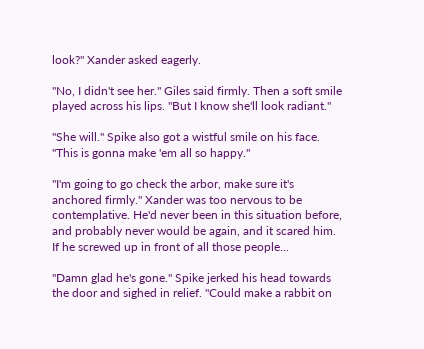look?" Xander asked eagerly.

"No, I didn't see her." Giles said firmly. Then a soft smile played across his lips. "But I know she'll look radiant."

"She will." Spike also got a wistful smile on his face. "This is gonna make 'em all so happy."

"I'm going to go check the arbor, make sure it's anchored firmly." Xander was too nervous to be contemplative. He'd never been in this situation before, and probably never would be again, and it scared him. If he screwed up in front of all those people...

"Damn glad he's gone." Spike jerked his head towards the door and sighed in relief. "Could make a rabbit on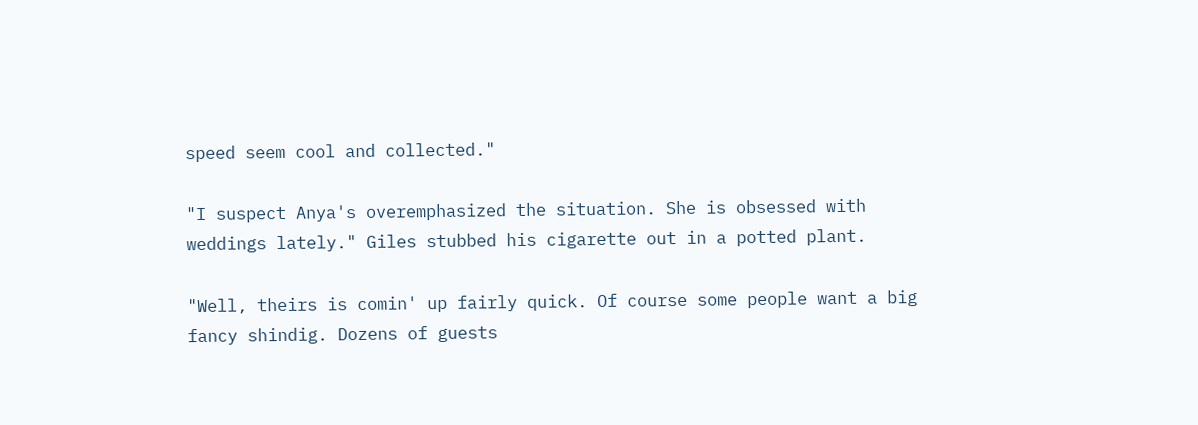speed seem cool and collected."

"I suspect Anya's overemphasized the situation. She is obsessed with weddings lately." Giles stubbed his cigarette out in a potted plant.

"Well, theirs is comin' up fairly quick. Of course some people want a big fancy shindig. Dozens of guests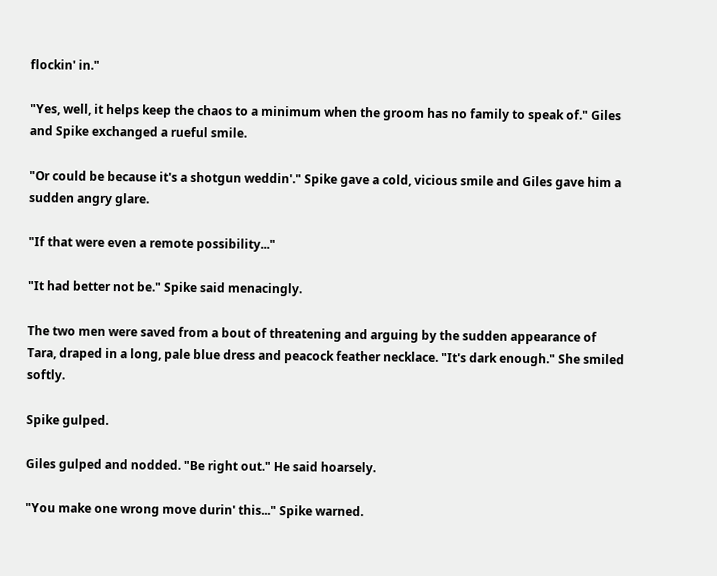flockin' in."

"Yes, well, it helps keep the chaos to a minimum when the groom has no family to speak of." Giles and Spike exchanged a rueful smile.

"Or could be because it's a shotgun weddin'." Spike gave a cold, vicious smile and Giles gave him a sudden angry glare.

"If that were even a remote possibility..."

"It had better not be." Spike said menacingly.

The two men were saved from a bout of threatening and arguing by the sudden appearance of Tara, draped in a long, pale blue dress and peacock feather necklace. "It's dark enough." She smiled softly.

Spike gulped.

Giles gulped and nodded. "Be right out." He said hoarsely.

"You make one wrong move durin' this..." Spike warned.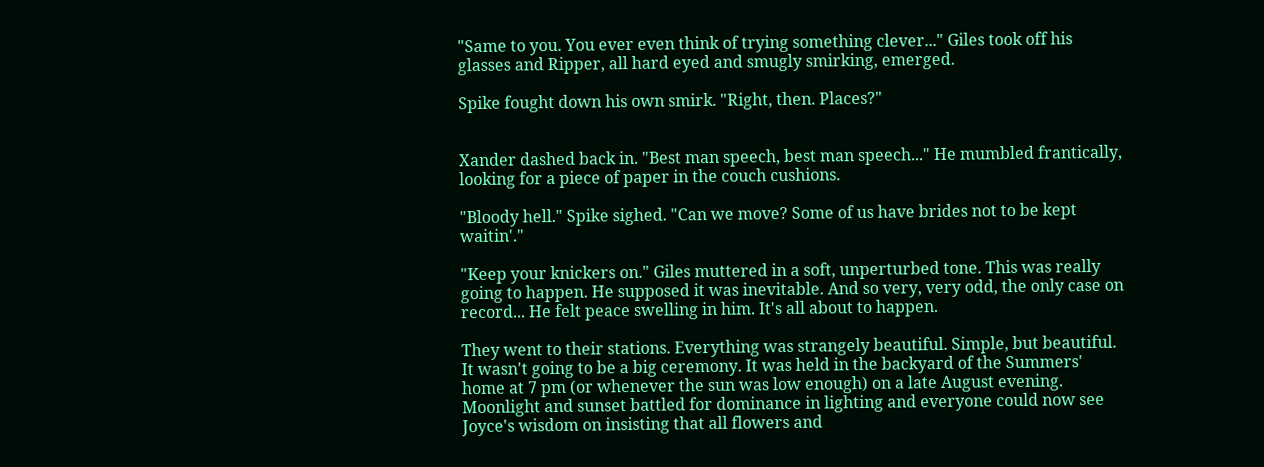"Same to you. You ever even think of trying something clever..." Giles took off his glasses and Ripper, all hard eyed and smugly smirking, emerged.

Spike fought down his own smirk. "Right, then. Places?"


Xander dashed back in. "Best man speech, best man speech..." He mumbled frantically, looking for a piece of paper in the couch cushions.

"Bloody hell." Spike sighed. "Can we move? Some of us have brides not to be kept waitin'."

"Keep your knickers on." Giles muttered in a soft, unperturbed tone. This was really going to happen. He supposed it was inevitable. And so very, very odd, the only case on record... He felt peace swelling in him. It's all about to happen.

They went to their stations. Everything was strangely beautiful. Simple, but beautiful. It wasn't going to be a big ceremony. It was held in the backyard of the Summers' home at 7 pm (or whenever the sun was low enough) on a late August evening. Moonlight and sunset battled for dominance in lighting and everyone could now see Joyce's wisdom on insisting that all flowers and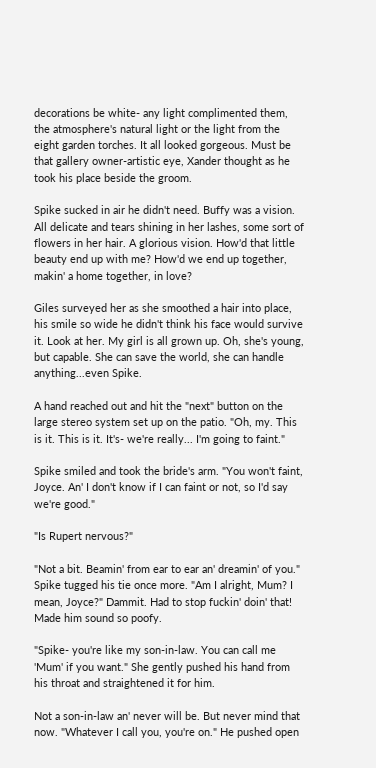decorations be white- any light complimented them, the atmosphere's natural light or the light from the eight garden torches. It all looked gorgeous. Must be that gallery owner-artistic eye, Xander thought as he took his place beside the groom.

Spike sucked in air he didn't need. Buffy was a vision. All delicate and tears shining in her lashes, some sort of flowers in her hair. A glorious vision. How'd that little beauty end up with me? How'd we end up together, makin' a home together, in love?

Giles surveyed her as she smoothed a hair into place, his smile so wide he didn't think his face would survive it. Look at her. My girl is all grown up. Oh, she's young, but capable. She can save the world, she can handle anything...even Spike.

A hand reached out and hit the "next" button on the large stereo system set up on the patio. "Oh, my. This is it. This is it. It's- we're really... I'm going to faint."

Spike smiled and took the bride's arm. "You won't faint, Joyce. An' I don't know if I can faint or not, so I'd say we're good."

"Is Rupert nervous?"

"Not a bit. Beamin' from ear to ear an' dreamin' of you." Spike tugged his tie once more. "Am I alright, Mum? I mean, Joyce?" Dammit. Had to stop fuckin' doin' that! Made him sound so poofy.

"Spike- you're like my son-in-law. You can call me 'Mum' if you want." She gently pushed his hand from his throat and straightened it for him.

Not a son-in-law an' never will be. But never mind that now. "Whatever I call you, you're on." He pushed open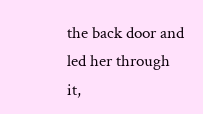the back door and led her through it,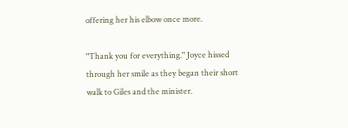offering her his elbow once more.

"Thank you for everything." Joyce hissed through her smile as they began their short walk to Giles and the minister.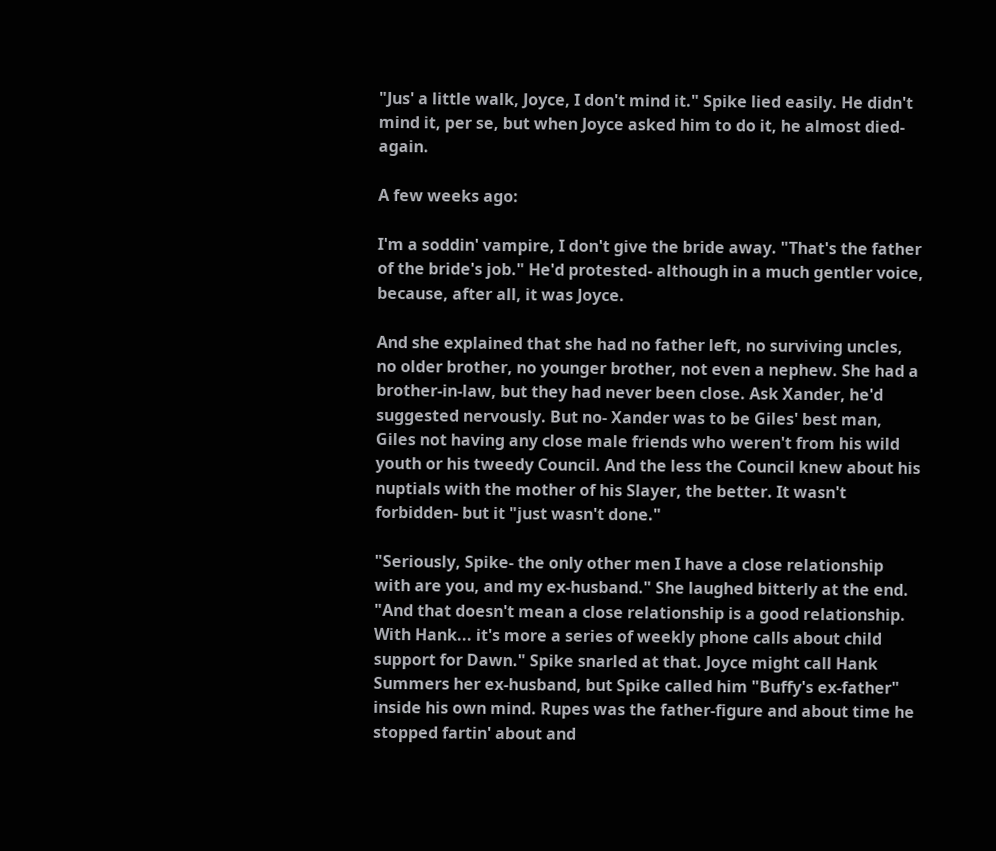"Jus' a little walk, Joyce, I don't mind it." Spike lied easily. He didn't mind it, per se, but when Joyce asked him to do it, he almost died-again.

A few weeks ago:

I'm a soddin' vampire, I don't give the bride away. "That's the father of the bride's job." He'd protested- although in a much gentler voice, because, after all, it was Joyce.

And she explained that she had no father left, no surviving uncles, no older brother, no younger brother, not even a nephew. She had a brother-in-law, but they had never been close. Ask Xander, he'd suggested nervously. But no- Xander was to be Giles' best man, Giles not having any close male friends who weren't from his wild youth or his tweedy Council. And the less the Council knew about his nuptials with the mother of his Slayer, the better. It wasn't forbidden- but it "just wasn't done."

"Seriously, Spike- the only other men I have a close relationship with are you, and my ex-husband." She laughed bitterly at the end. "And that doesn't mean a close relationship is a good relationship. With Hank... it's more a series of weekly phone calls about child support for Dawn." Spike snarled at that. Joyce might call Hank Summers her ex-husband, but Spike called him "Buffy's ex-father" inside his own mind. Rupes was the father-figure and about time he stopped fartin' about and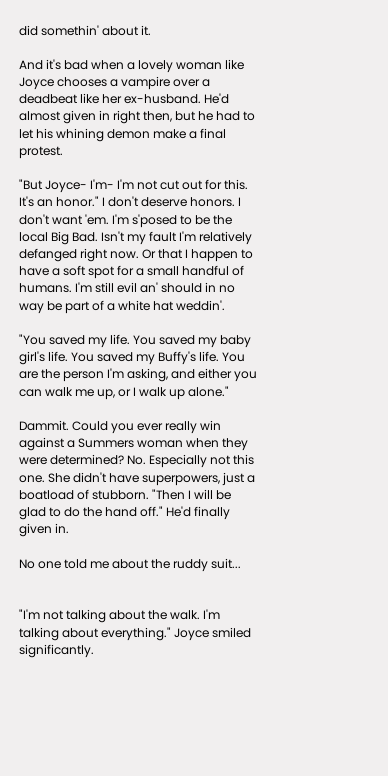did somethin' about it.

And it's bad when a lovely woman like Joyce chooses a vampire over a deadbeat like her ex-husband. He'd almost given in right then, but he had to let his whining demon make a final protest.

"But Joyce- I'm- I'm not cut out for this. It's an honor." I don't deserve honors. I don't want 'em. I'm s'posed to be the local Big Bad. Isn't my fault I'm relatively defanged right now. Or that I happen to have a soft spot for a small handful of humans. I'm still evil an' should in no way be part of a white hat weddin'.

"You saved my life. You saved my baby girl's life. You saved my Buffy's life. You are the person I'm asking, and either you can walk me up, or I walk up alone."

Dammit. Could you ever really win against a Summers woman when they were determined? No. Especially not this one. She didn't have superpowers, just a boatload of stubborn. "Then I will be glad to do the hand off." He'd finally given in.

No one told me about the ruddy suit...


"I'm not talking about the walk. I'm talking about everything." Joyce smiled significantly.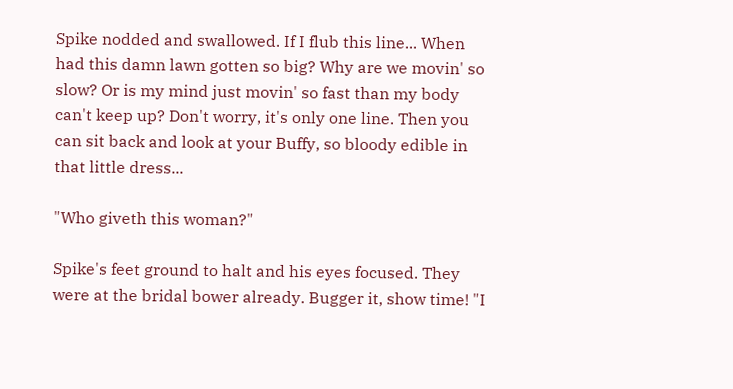Spike nodded and swallowed. If I flub this line... When had this damn lawn gotten so big? Why are we movin' so slow? Or is my mind just movin' so fast than my body can't keep up? Don't worry, it's only one line. Then you can sit back and look at your Buffy, so bloody edible in that little dress...

"Who giveth this woman?"

Spike's feet ground to halt and his eyes focused. They were at the bridal bower already. Bugger it, show time! "I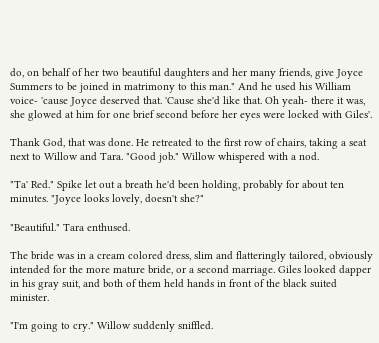do, on behalf of her two beautiful daughters and her many friends, give Joyce Summers to be joined in matrimony to this man." And he used his William voice- 'cause Joyce deserved that. 'Cause she'd like that. Oh yeah- there it was, she glowed at him for one brief second before her eyes were locked with Giles'.

Thank God, that was done. He retreated to the first row of chairs, taking a seat next to Willow and Tara. "Good job." Willow whispered with a nod.

"Ta' Red." Spike let out a breath he'd been holding, probably for about ten minutes. "Joyce looks lovely, doesn't she?"

"Beautiful." Tara enthused.

The bride was in a cream colored dress, slim and flatteringly tailored, obviously intended for the more mature bride, or a second marriage. Giles looked dapper in his gray suit, and both of them held hands in front of the black suited minister.

"I'm going to cry." Willow suddenly sniffled.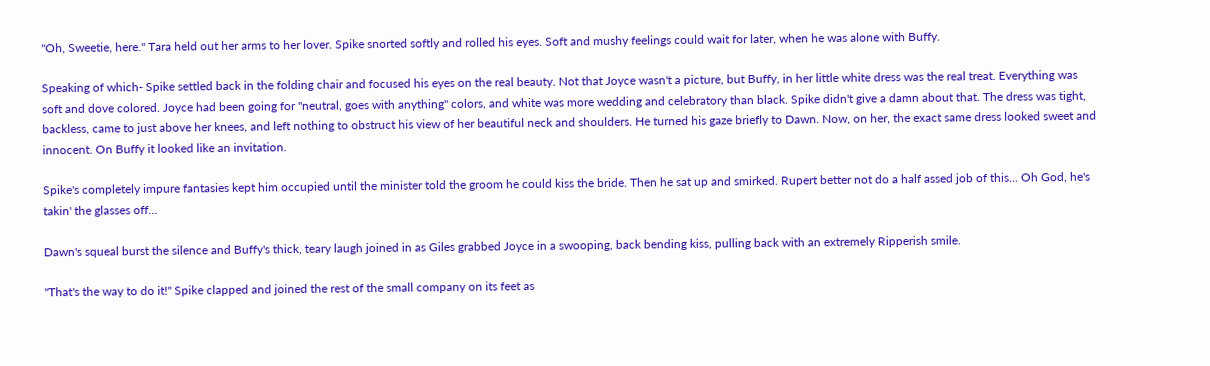"Oh, Sweetie, here." Tara held out her arms to her lover. Spike snorted softly and rolled his eyes. Soft and mushy feelings could wait for later, when he was alone with Buffy.

Speaking of which- Spike settled back in the folding chair and focused his eyes on the real beauty. Not that Joyce wasn't a picture, but Buffy, in her little white dress was the real treat. Everything was soft and dove colored. Joyce had been going for "neutral, goes with anything" colors, and white was more wedding and celebratory than black. Spike didn't give a damn about that. The dress was tight, backless, came to just above her knees, and left nothing to obstruct his view of her beautiful neck and shoulders. He turned his gaze briefly to Dawn. Now, on her, the exact same dress looked sweet and innocent. On Buffy it looked like an invitation.

Spike's completely impure fantasies kept him occupied until the minister told the groom he could kiss the bride. Then he sat up and smirked. Rupert better not do a half assed job of this... Oh God, he's takin' the glasses off...

Dawn's squeal burst the silence and Buffy's thick, teary laugh joined in as Giles grabbed Joyce in a swooping, back bending kiss, pulling back with an extremely Ripperish smile.

"That's the way to do it!" Spike clapped and joined the rest of the small company on its feet as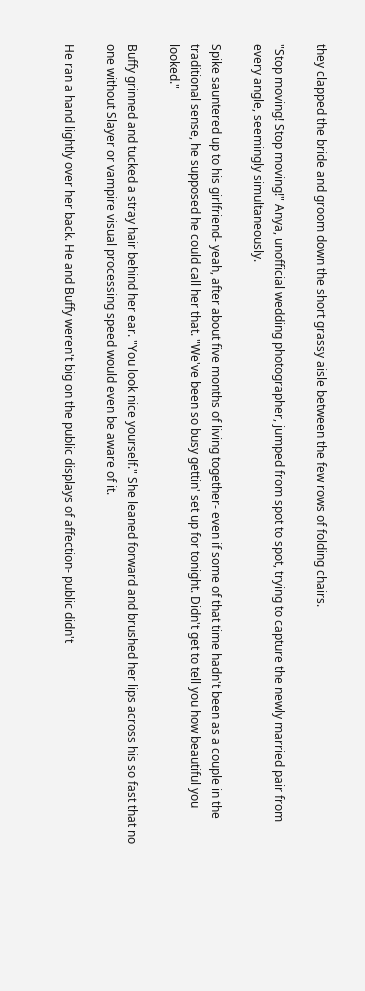they clapped the bride and groom down the short grassy aisle between the few rows of folding chairs.

"Stop moving! Stop moving!" Anya, unofficial wedding photographer, jumped from spot to spot, trying to capture the newly married pair from every angle, seemingly simultaneously.

Spike sauntered up to his girlfriend- yeah, after about five months of living together- even if some of that time hadn't been as a couple in the traditional sense, he supposed he could call her that. "We've been so busy gettin' set up for tonight. Didn't get to tell you how beautiful you looked."

Buffy grinned and tucked a stray hair behind her ear. "You look nice yourself." She leaned forward and brushed her lips across his so fast that no one without Slayer or vampire visual processing speed would even be aware of it.

He ran a hand lightly over her back. He and Buffy weren't big on the public displays of affection- public didn't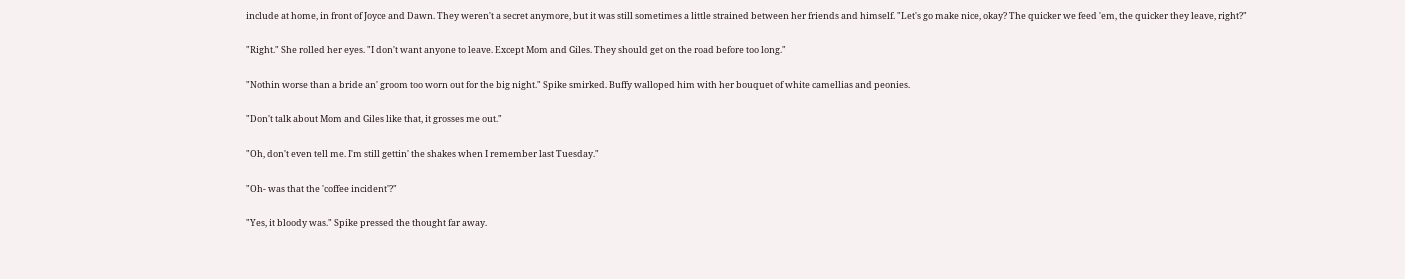include at home, in front of Joyce and Dawn. They weren't a secret anymore, but it was still sometimes a little strained between her friends and himself. "Let's go make nice, okay? The quicker we feed 'em, the quicker they leave, right?"

"Right." She rolled her eyes. "I don't want anyone to leave. Except Mom and Giles. They should get on the road before too long."

"Nothin worse than a bride an' groom too worn out for the big night." Spike smirked. Buffy walloped him with her bouquet of white camellias and peonies.

"Don't talk about Mom and Giles like that, it grosses me out."

"Oh, don't even tell me. I'm still gettin' the shakes when I remember last Tuesday."

"Oh- was that the 'coffee incident'?"

"Yes, it bloody was." Spike pressed the thought far away.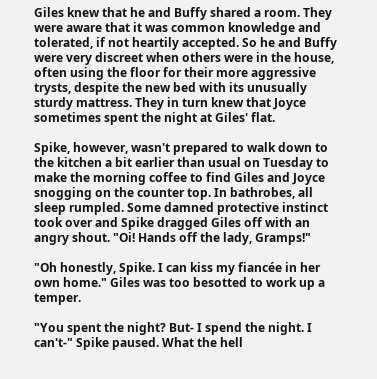Giles knew that he and Buffy shared a room. They were aware that it was common knowledge and tolerated, if not heartily accepted. So he and Buffy were very discreet when others were in the house, often using the floor for their more aggressive trysts, despite the new bed with its unusually sturdy mattress. They in turn knew that Joyce sometimes spent the night at Giles' flat.

Spike, however, wasn't prepared to walk down to the kitchen a bit earlier than usual on Tuesday to make the morning coffee to find Giles and Joyce snogging on the counter top. In bathrobes, all sleep rumpled. Some damned protective instinct took over and Spike dragged Giles off with an angry shout. "Oi! Hands off the lady, Gramps!"

"Oh honestly, Spike. I can kiss my fiancée in her own home." Giles was too besotted to work up a temper.

"You spent the night? But- I spend the night. I can't-" Spike paused. What the hell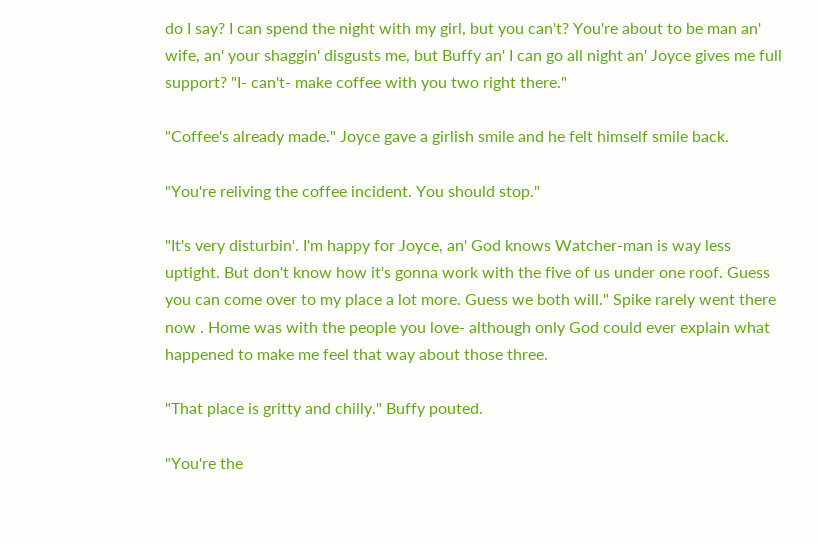do I say? I can spend the night with my girl, but you can't? You're about to be man an' wife, an' your shaggin' disgusts me, but Buffy an' I can go all night an' Joyce gives me full support? "I- can't- make coffee with you two right there."

"Coffee's already made." Joyce gave a girlish smile and he felt himself smile back.

"You're reliving the coffee incident. You should stop."

"It's very disturbin'. I'm happy for Joyce, an' God knows Watcher-man is way less uptight. But don't know how it's gonna work with the five of us under one roof. Guess you can come over to my place a lot more. Guess we both will." Spike rarely went there now . Home was with the people you love- although only God could ever explain what happened to make me feel that way about those three.

"That place is gritty and chilly." Buffy pouted.

"You're the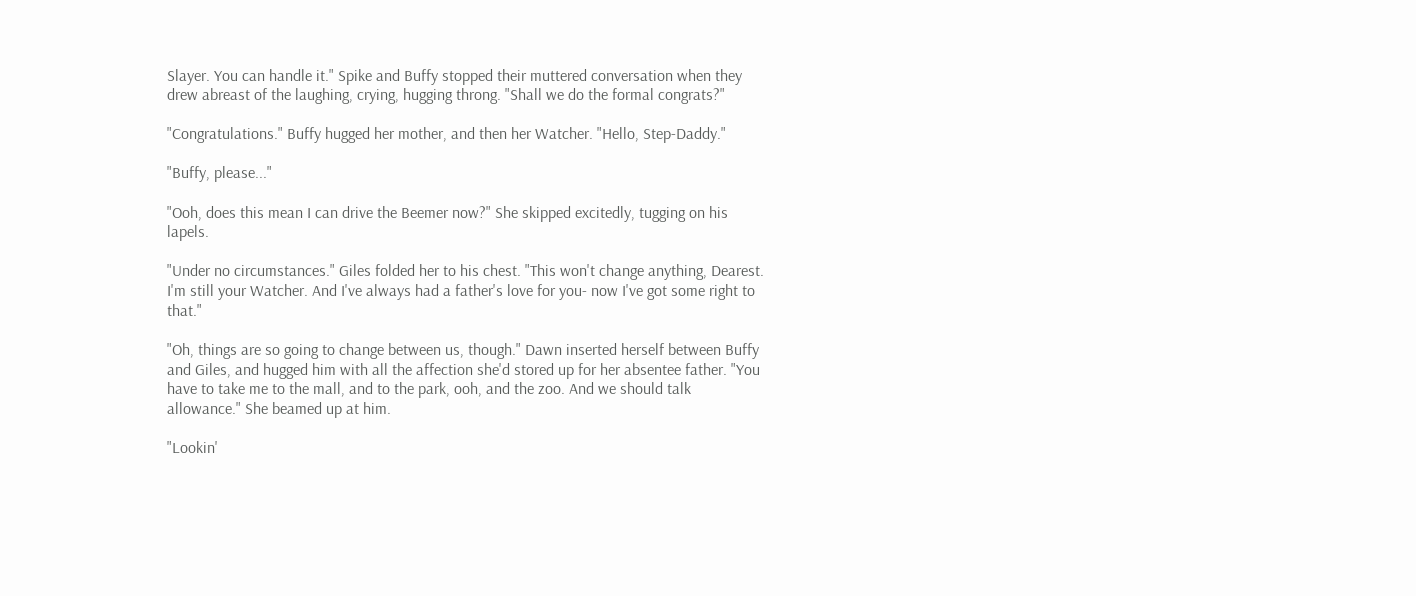Slayer. You can handle it." Spike and Buffy stopped their muttered conversation when they drew abreast of the laughing, crying, hugging throng. "Shall we do the formal congrats?"

"Congratulations." Buffy hugged her mother, and then her Watcher. "Hello, Step-Daddy."

"Buffy, please..."

"Ooh, does this mean I can drive the Beemer now?" She skipped excitedly, tugging on his lapels.

"Under no circumstances." Giles folded her to his chest. "This won't change anything, Dearest. I'm still your Watcher. And I've always had a father's love for you- now I've got some right to that."

"Oh, things are so going to change between us, though." Dawn inserted herself between Buffy and Giles, and hugged him with all the affection she'd stored up for her absentee father. "You have to take me to the mall, and to the park, ooh, and the zoo. And we should talk allowance." She beamed up at him.

"Lookin'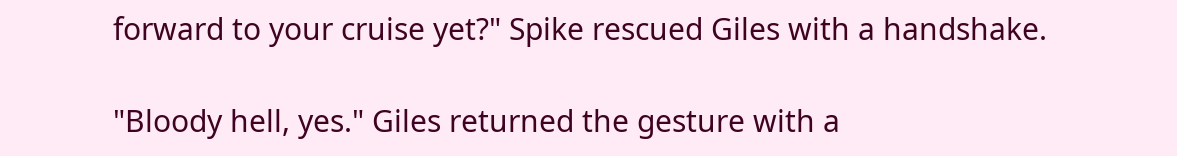forward to your cruise yet?" Spike rescued Giles with a handshake.

"Bloody hell, yes." Giles returned the gesture with a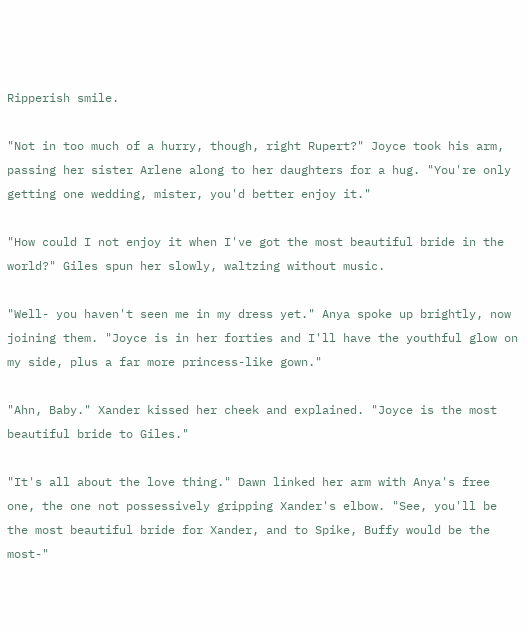Ripperish smile.

"Not in too much of a hurry, though, right Rupert?" Joyce took his arm, passing her sister Arlene along to her daughters for a hug. "You're only getting one wedding, mister, you'd better enjoy it."

"How could I not enjoy it when I've got the most beautiful bride in the world?" Giles spun her slowly, waltzing without music.

"Well- you haven't seen me in my dress yet." Anya spoke up brightly, now joining them. "Joyce is in her forties and I'll have the youthful glow on my side, plus a far more princess-like gown."

"Ahn, Baby." Xander kissed her cheek and explained. "Joyce is the most beautiful bride to Giles."

"It's all about the love thing." Dawn linked her arm with Anya's free one, the one not possessively gripping Xander's elbow. "See, you'll be the most beautiful bride for Xander, and to Spike, Buffy would be the most-"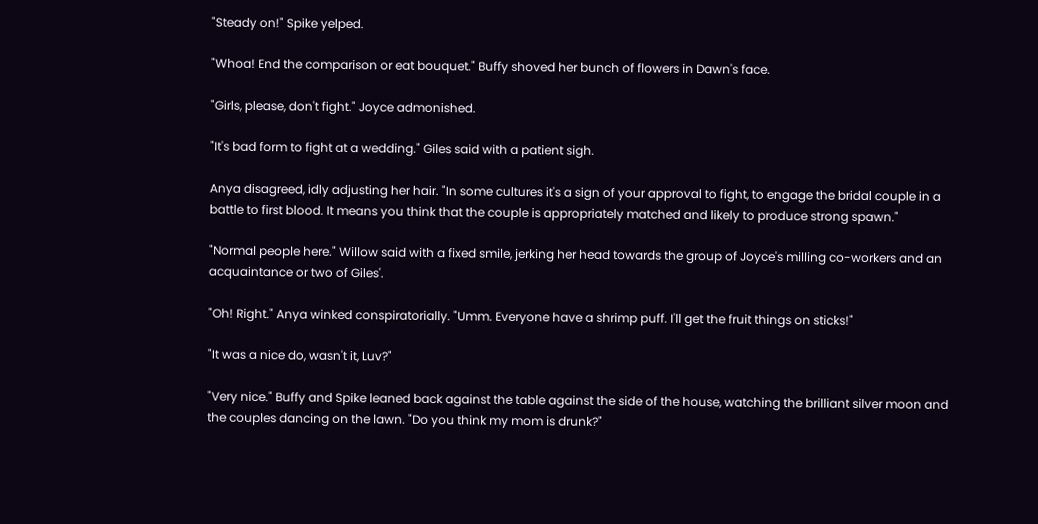"Steady on!" Spike yelped.

"Whoa! End the comparison or eat bouquet." Buffy shoved her bunch of flowers in Dawn's face.

"Girls, please, don't fight." Joyce admonished.

"It's bad form to fight at a wedding." Giles said with a patient sigh.

Anya disagreed, idly adjusting her hair. "In some cultures it's a sign of your approval to fight, to engage the bridal couple in a battle to first blood. It means you think that the couple is appropriately matched and likely to produce strong spawn."

"Normal people here." Willow said with a fixed smile, jerking her head towards the group of Joyce's milling co-workers and an acquaintance or two of Giles'.

"Oh! Right." Anya winked conspiratorially. "Umm. Everyone have a shrimp puff. I'll get the fruit things on sticks!"

"It was a nice do, wasn't it, Luv?"

"Very nice." Buffy and Spike leaned back against the table against the side of the house, watching the brilliant silver moon and the couples dancing on the lawn. "Do you think my mom is drunk?"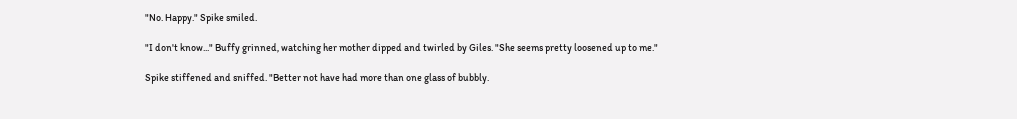"No. Happy." Spike smiled.

"I don't know..." Buffy grinned, watching her mother dipped and twirled by Giles. "She seems pretty loosened up to me."

Spike stiffened and sniffed. "Better not have had more than one glass of bubbly.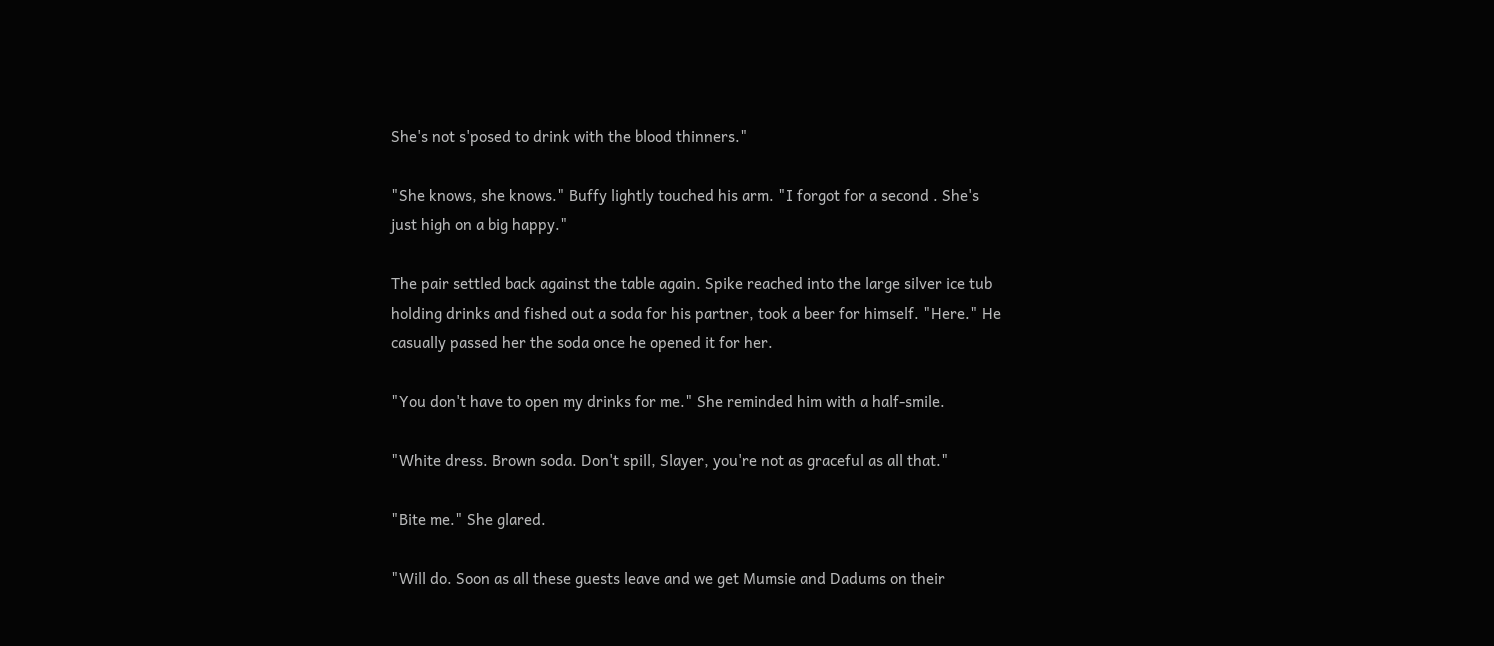She's not s'posed to drink with the blood thinners."

"She knows, she knows." Buffy lightly touched his arm. "I forgot for a second . She's just high on a big happy."

The pair settled back against the table again. Spike reached into the large silver ice tub holding drinks and fished out a soda for his partner, took a beer for himself. "Here." He casually passed her the soda once he opened it for her.

"You don't have to open my drinks for me." She reminded him with a half-smile.

"White dress. Brown soda. Don't spill, Slayer, you're not as graceful as all that."

"Bite me." She glared.

"Will do. Soon as all these guests leave and we get Mumsie and Dadums on their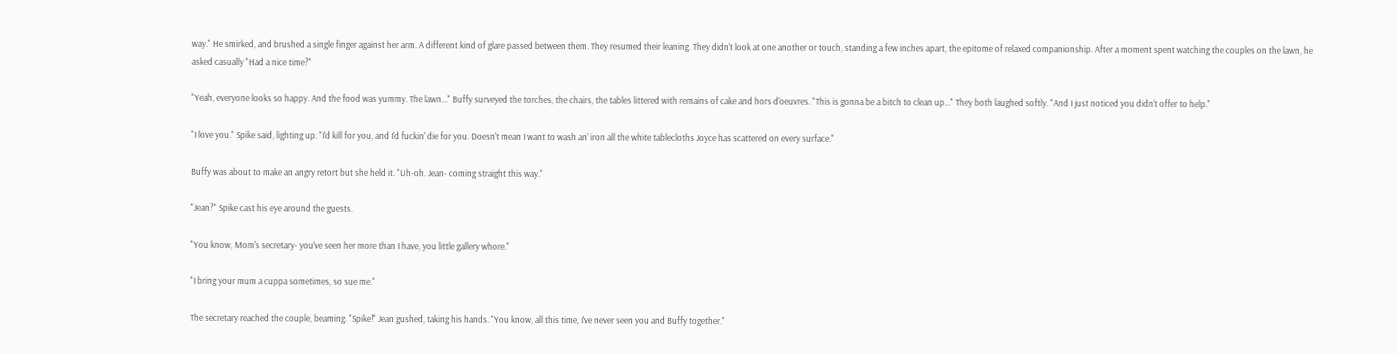way." He smirked, and brushed a single finger against her arm. A different kind of glare passed between them. They resumed their leaning. They didn't look at one another or touch, standing a few inches apart, the epitome of relaxed companionship. After a moment spent watching the couples on the lawn, he asked casually "Had a nice time?"

"Yeah, everyone looks so happy. And the food was yummy. The lawn..." Buffy surveyed the torches, the chairs, the tables littered with remains of cake and hors d'oeuvres. "This is gonna be a bitch to clean up..." They both laughed softly. "And I just noticed you didn't offer to help."

"I love you." Spike said, lighting up. "I'd kill for you, and I'd fuckin' die for you. Doesn't mean I want to wash an' iron all the white tablecloths Joyce has scattered on every surface."

Buffy was about to make an angry retort but she held it. "Uh-oh. Jean- coming straight this way."

"Jean?" Spike cast his eye around the guests.

"You know, Mom's secretary- you've seen her more than I have, you little gallery whore."

"I bring your mum a cuppa sometimes, so sue me."

The secretary reached the couple, beaming. "Spike!" Jean gushed, taking his hands. "You know, all this time, I've never seen you and Buffy together."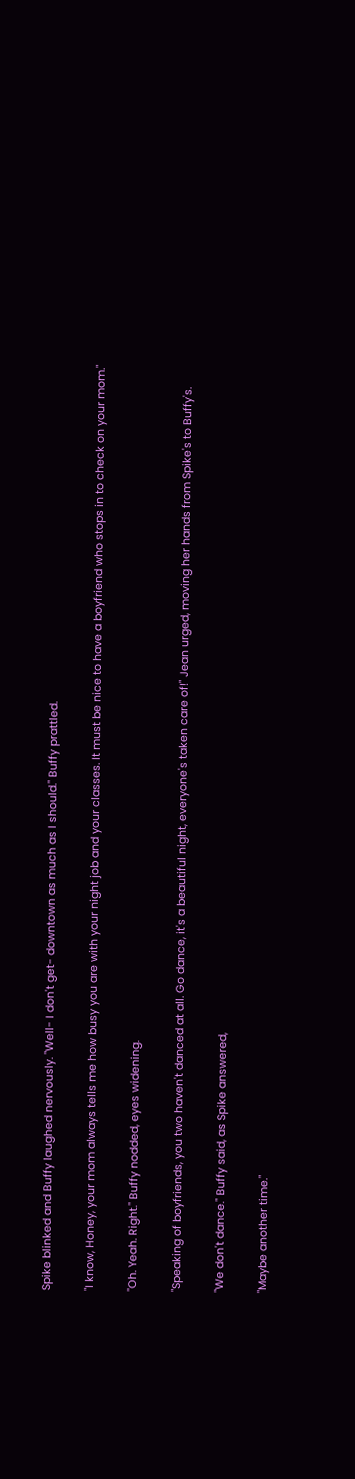Spike blinked and Buffy laughed nervously. "Well- I don't get- downtown as much as I should." Buffy prattled.

"I know, Honey, your mom always tells me how busy you are with your night job and your classes. It must be nice to have a boyfriend who stops in to check on your mom."

"Oh. Yeah. Right." Buffy nodded, eyes widening.

"Speaking of boyfriends, you two haven't danced at all. Go dance, it's a beautiful night, everyone's taken care of!" Jean urged, moving her hands from Spike's to Buffy's.

"We don't dance." Buffy said, as Spike answered,

"Maybe another time."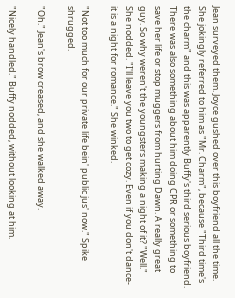Jean surveyed them. Joyce gushed over this boyfriend all the time. She jokingly referred to him as "Mr. Charm", because "Third time's the charm" and this was apparently Buffy's third serious boyfriend. There was also something about him doing CPR or something to save her life or stop muggers from hurting Dawn. A really great guy. So why weren't the youngsters making a night of it? "Well." She nodded. "I'll leave you two to get cozy. Even if you don't dance- it is a night for romance." She winked.

"Not too much for our private life bein' public jus' now." Spike shrugged.

"Oh." Jean's brow creased, and she walked away.

"Nicely handled." Buffy nodded, without looking at him.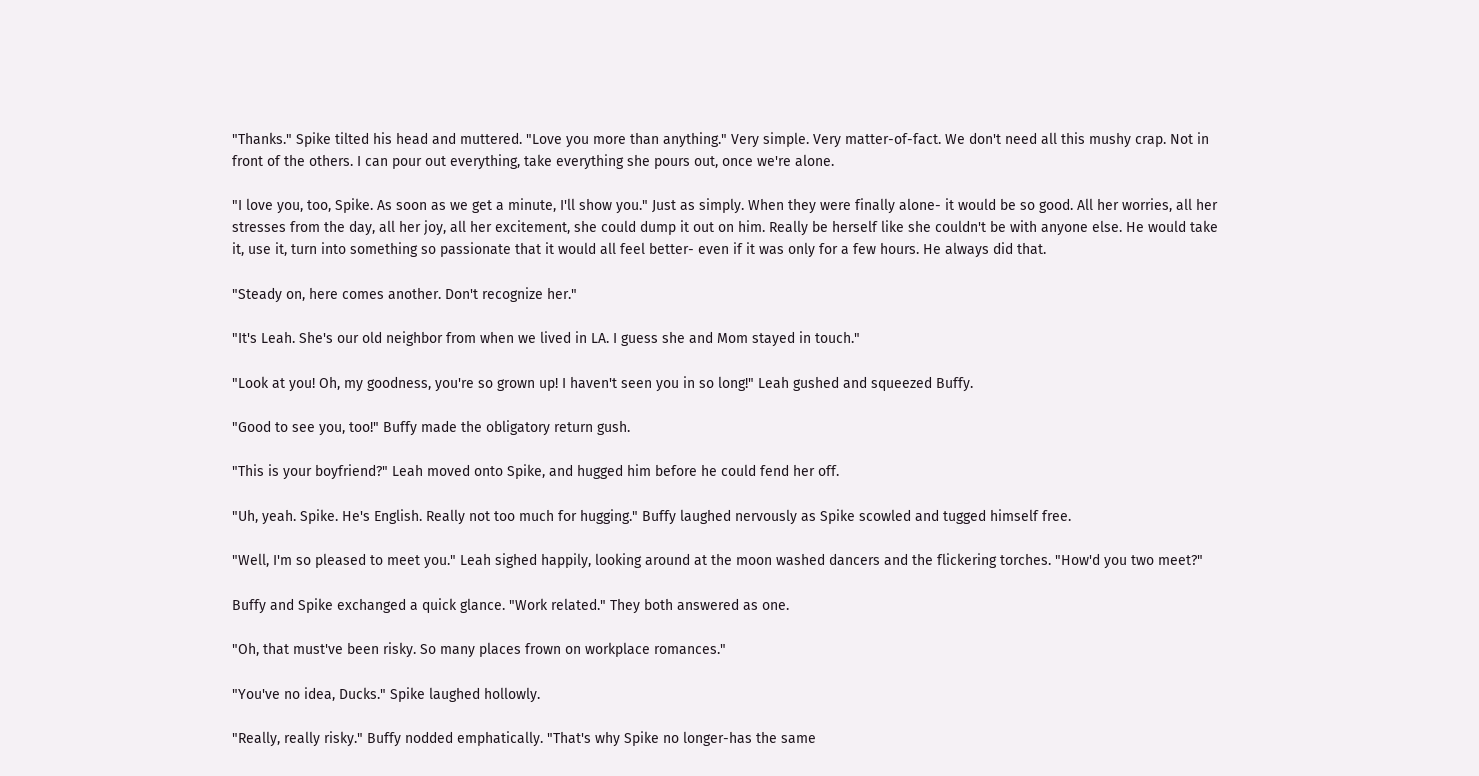"Thanks." Spike tilted his head and muttered. "Love you more than anything." Very simple. Very matter-of-fact. We don't need all this mushy crap. Not in front of the others. I can pour out everything, take everything she pours out, once we're alone.

"I love you, too, Spike. As soon as we get a minute, I'll show you." Just as simply. When they were finally alone- it would be so good. All her worries, all her stresses from the day, all her joy, all her excitement, she could dump it out on him. Really be herself like she couldn't be with anyone else. He would take it, use it, turn into something so passionate that it would all feel better- even if it was only for a few hours. He always did that.

"Steady on, here comes another. Don't recognize her."

"It's Leah. She's our old neighbor from when we lived in LA. I guess she and Mom stayed in touch."

"Look at you! Oh, my goodness, you're so grown up! I haven't seen you in so long!" Leah gushed and squeezed Buffy.

"Good to see you, too!" Buffy made the obligatory return gush.

"This is your boyfriend?" Leah moved onto Spike, and hugged him before he could fend her off.

"Uh, yeah. Spike. He's English. Really not too much for hugging." Buffy laughed nervously as Spike scowled and tugged himself free.

"Well, I'm so pleased to meet you." Leah sighed happily, looking around at the moon washed dancers and the flickering torches. "How'd you two meet?"

Buffy and Spike exchanged a quick glance. "Work related." They both answered as one.

"Oh, that must've been risky. So many places frown on workplace romances."

"You've no idea, Ducks." Spike laughed hollowly.

"Really, really risky." Buffy nodded emphatically. "That's why Spike no longer-has the same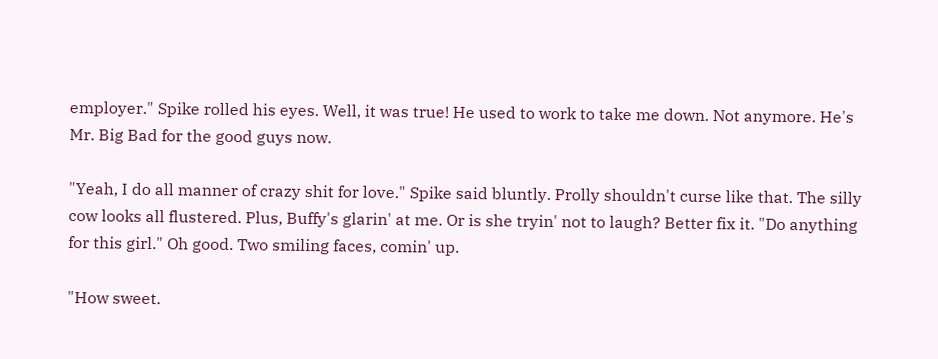employer." Spike rolled his eyes. Well, it was true! He used to work to take me down. Not anymore. He's Mr. Big Bad for the good guys now.

"Yeah, I do all manner of crazy shit for love." Spike said bluntly. Prolly shouldn't curse like that. The silly cow looks all flustered. Plus, Buffy's glarin' at me. Or is she tryin' not to laugh? Better fix it. "Do anything for this girl." Oh good. Two smiling faces, comin' up.

"How sweet.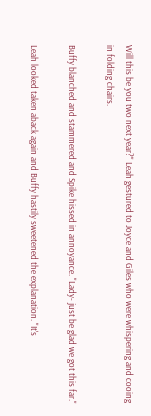Will this be you two next year?" Leah gestured to Joyce and Giles who were whispering and cooing in folding chairs.

Buffy blanched and stammered and Spike hissed in annoyance. "Lady- just be glad we got this far."

Leah looked taken aback again and Buffy hastily sweetened the explanation. "It's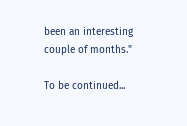been an interesting couple of months."

To be continued...